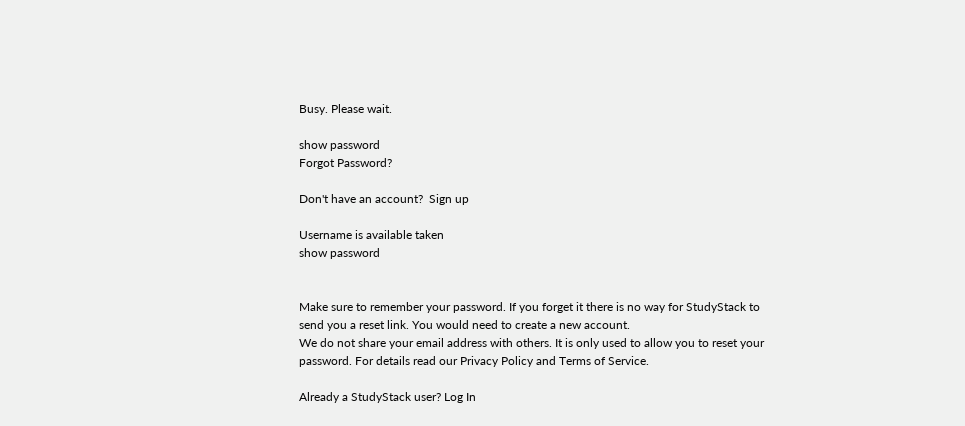Busy. Please wait.

show password
Forgot Password?

Don't have an account?  Sign up

Username is available taken
show password


Make sure to remember your password. If you forget it there is no way for StudyStack to send you a reset link. You would need to create a new account.
We do not share your email address with others. It is only used to allow you to reset your password. For details read our Privacy Policy and Terms of Service.

Already a StudyStack user? Log In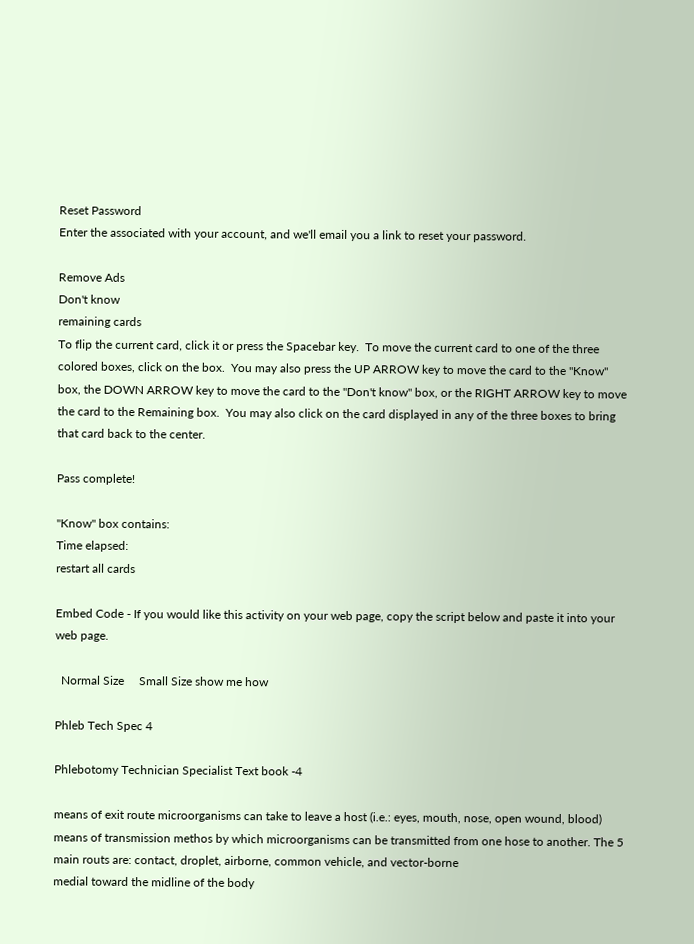Reset Password
Enter the associated with your account, and we'll email you a link to reset your password.

Remove Ads
Don't know
remaining cards
To flip the current card, click it or press the Spacebar key.  To move the current card to one of the three colored boxes, click on the box.  You may also press the UP ARROW key to move the card to the "Know" box, the DOWN ARROW key to move the card to the "Don't know" box, or the RIGHT ARROW key to move the card to the Remaining box.  You may also click on the card displayed in any of the three boxes to bring that card back to the center.

Pass complete!

"Know" box contains:
Time elapsed:
restart all cards

Embed Code - If you would like this activity on your web page, copy the script below and paste it into your web page.

  Normal Size     Small Size show me how

Phleb Tech Spec 4

Phlebotomy Technician Specialist Text book -4

means of exit route microorganisms can take to leave a host (i.e.: eyes, mouth, nose, open wound, blood)
means of transmission methos by which microorganisms can be transmitted from one hose to another. The 5 main routs are: contact, droplet, airborne, common vehicle, and vector-borne
medial toward the midline of the body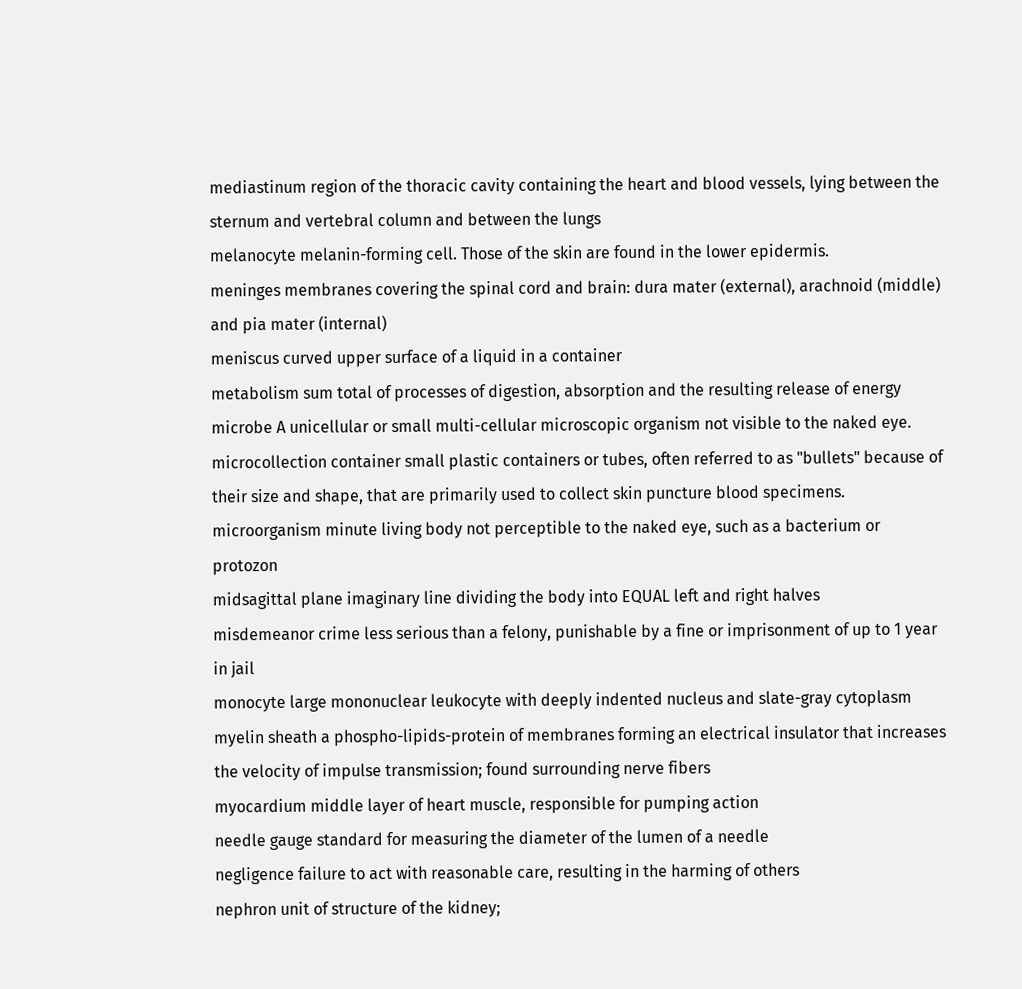mediastinum region of the thoracic cavity containing the heart and blood vessels, lying between the sternum and vertebral column and between the lungs
melanocyte melanin-forming cell. Those of the skin are found in the lower epidermis.
meninges membranes covering the spinal cord and brain: dura mater (external), arachnoid (middle) and pia mater (internal)
meniscus curved upper surface of a liquid in a container
metabolism sum total of processes of digestion, absorption and the resulting release of energy
microbe A unicellular or small multi-cellular microscopic organism not visible to the naked eye.
microcollection container small plastic containers or tubes, often referred to as "bullets" because of their size and shape, that are primarily used to collect skin puncture blood specimens.
microorganism minute living body not perceptible to the naked eye, such as a bacterium or protozon
midsagittal plane imaginary line dividing the body into EQUAL left and right halves
misdemeanor crime less serious than a felony, punishable by a fine or imprisonment of up to 1 year in jail
monocyte large mononuclear leukocyte with deeply indented nucleus and slate-gray cytoplasm
myelin sheath a phospho-lipids-protein of membranes forming an electrical insulator that increases the velocity of impulse transmission; found surrounding nerve fibers
myocardium middle layer of heart muscle, responsible for pumping action
needle gauge standard for measuring the diameter of the lumen of a needle
negligence failure to act with reasonable care, resulting in the harming of others
nephron unit of structure of the kidney;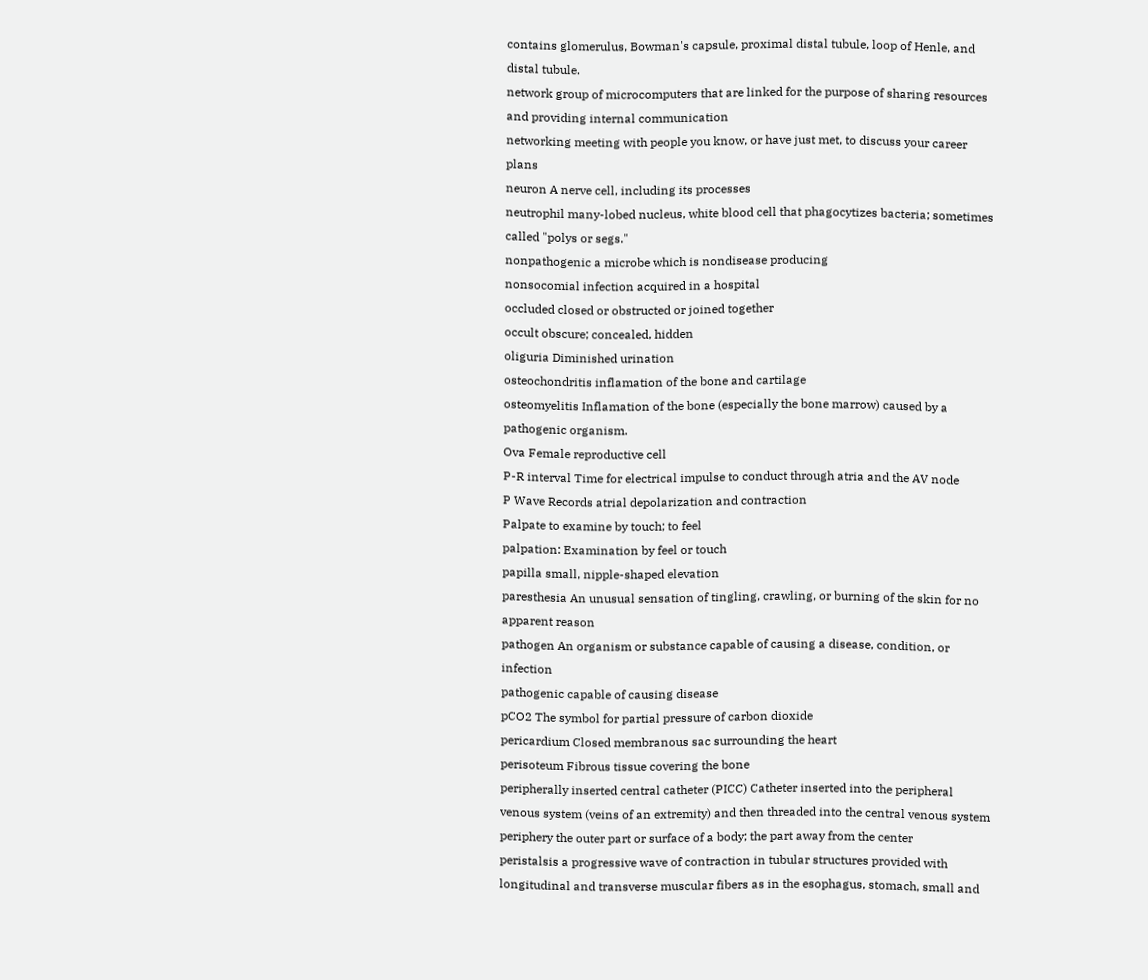contains glomerulus, Bowman's capsule, proximal distal tubule, loop of Henle, and distal tubule.
network group of microcomputers that are linked for the purpose of sharing resources and providing internal communication
networking meeting with people you know, or have just met, to discuss your career plans
neuron A nerve cell, including its processes
neutrophil many-lobed nucleus, white blood cell that phagocytizes bacteria; sometimes called "polys or segs."
nonpathogenic a microbe which is nondisease producing
nonsocomial infection acquired in a hospital
occluded closed or obstructed or joined together
occult obscure; concealed, hidden
oliguria Diminished urination
osteochondritis inflamation of the bone and cartilage
osteomyelitis Inflamation of the bone (especially the bone marrow) caused by a pathogenic organism.
Ova Female reproductive cell
P-R interval Time for electrical impulse to conduct through atria and the AV node
P Wave Records atrial depolarization and contraction
Palpate to examine by touch; to feel
palpation: Examination by feel or touch
papilla small, nipple-shaped elevation
paresthesia An unusual sensation of tingling, crawling, or burning of the skin for no apparent reason
pathogen An organism or substance capable of causing a disease, condition, or infection
pathogenic capable of causing disease
pCO2 The symbol for partial pressure of carbon dioxide
pericardium Closed membranous sac surrounding the heart
perisoteum Fibrous tissue covering the bone
peripherally inserted central catheter (PICC) Catheter inserted into the peripheral venous system (veins of an extremity) and then threaded into the central venous system
periphery the outer part or surface of a body; the part away from the center
peristalsis a progressive wave of contraction in tubular structures provided with longitudinal and transverse muscular fibers as in the esophagus, stomach, small and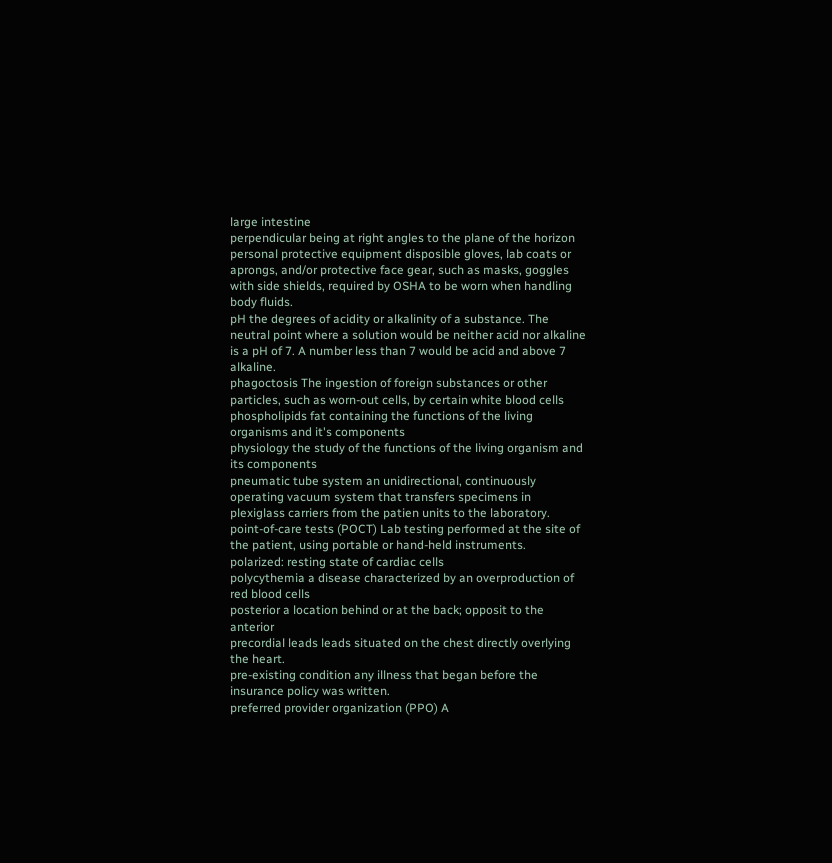large intestine
perpendicular being at right angles to the plane of the horizon
personal protective equipment disposible gloves, lab coats or aprongs, and/or protective face gear, such as masks, goggles with side shields, required by OSHA to be worn when handling body fluids.
pH the degrees of acidity or alkalinity of a substance. The neutral point where a solution would be neither acid nor alkaline is a pH of 7. A number less than 7 would be acid and above 7 alkaline.
phagoctosis The ingestion of foreign substances or other particles, such as worn-out cells, by certain white blood cells
phospholipids fat containing the functions of the living organisms and it's components
physiology the study of the functions of the living organism and its components
pneumatic tube system an unidirectional, continuously operating vacuum system that transfers specimens in plexiglass carriers from the patien units to the laboratory.
point-of-care tests (POCT) Lab testing performed at the site of the patient, using portable or hand-held instruments.
polarized: resting state of cardiac cells
polycythemia a disease characterized by an overproduction of red blood cells
posterior a location behind or at the back; opposit to the anterior
precordial leads leads situated on the chest directly overlying the heart.
pre-existing condition any illness that began before the insurance policy was written.
preferred provider organization (PPO) A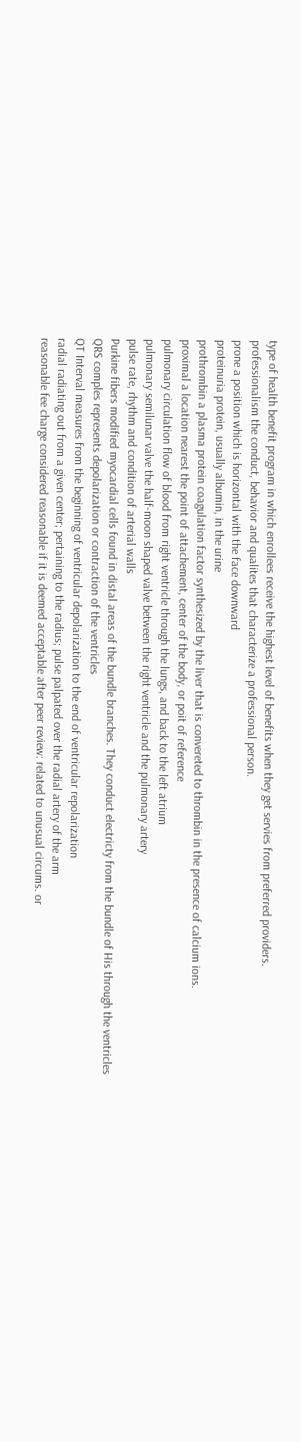type of health benefit program in which enrollees receive the highest level of benefits when they get servies from preferred providers.
professionalism the conduct, behavior and qualites that characterize a professional person.
prone a position which is horizontal with the face downward
proteinuria protein, usually albumin, in the urine
prothrombin a plasma protein coagulation factor synthesized by the liver that is convereted to thrombin in the presence of calcium ions.
proximal a location nearest the point of attachement, center of the body, or poit of reference
pulmonary circulation flow of blood from right ventricle through the lungs, and back to the left atrium
pulmonary semilunar valve the half-moon shaped valve between the right ventricle and the pulmonary artery
pulse rate, rhythm and condition of arterial walls
Purkine fibers modified myocardial cells found in distal areas of the bundle branches. They conduct electricty from the bundle of His through the ventricles
QRS comples represents depolarization or contraction of the ventricles
QT Interval measures from the beginning of ventricular depolarization to the end of ventricular repolarization
radial radiating out from a given center; pertaining to the radius; pulse palpated over the radial artery of the arm
reasonable fee charge considered reasonable if it is deemed acceptable after peer review: related to unusual circums. or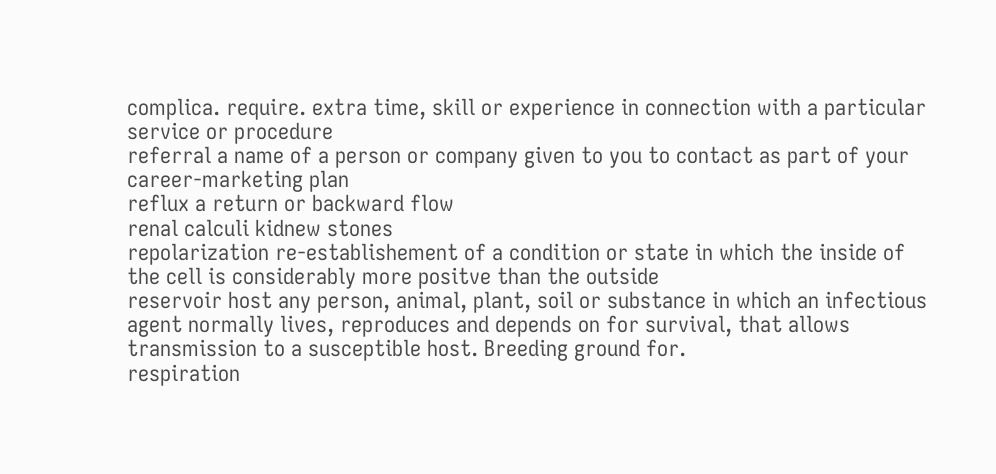complica. require. extra time, skill or experience in connection with a particular service or procedure
referral a name of a person or company given to you to contact as part of your career-marketing plan
reflux a return or backward flow
renal calculi kidnew stones
repolarization re-establishement of a condition or state in which the inside of the cell is considerably more positve than the outside
reservoir host any person, animal, plant, soil or substance in which an infectious agent normally lives, reproduces and depends on for survival, that allows transmission to a susceptible host. Breeding ground for.
respiration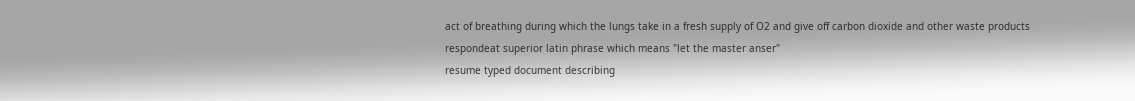act of breathing during which the lungs take in a fresh supply of O2 and give off carbon dioxide and other waste products
respondeat superior latin phrase which means "let the master anser"
resume typed document describing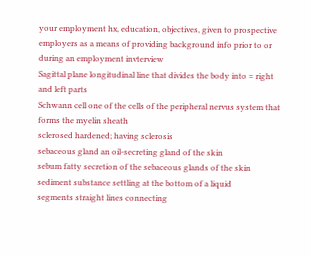your employment hx, education, objectives, given to prospective employers as a means of providing background info prior to or during an employment invterview
Sagittal plane longitudinal line that divides the body into = right and left parts
Schwann cell one of the cells of the peripheral nervus system that forms the myelin sheath
sclerosed hardened; having sclerosis
sebaceous gland an oil-secreting gland of the skin
sebum fatty secretion of the sebaceous glands of the skin
sediment substance settling at the bottom of a liquid
segments straight lines connecting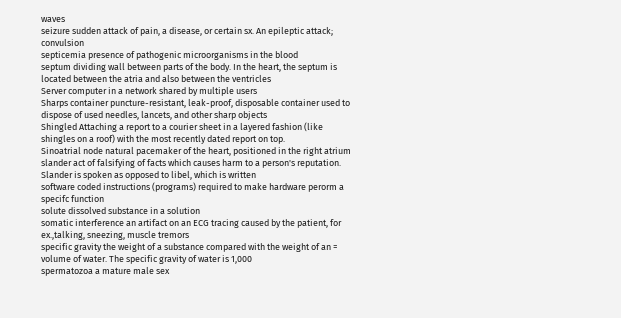waves
seizure sudden attack of pain, a disease, or certain sx. An epileptic attack; convulsion
septicemia presence of pathogenic microorganisms in the blood
septum dividing wall between parts of the body. In the heart, the septum is located between the atria and also between the ventricles
Server computer in a network shared by multiple users
Sharps container puncture-resistant, leak-proof, disposable container used to dispose of used needles, lancets, and other sharp objects
Shingled Attaching a report to a courier sheet in a layered fashion (like shingles on a roof) with the most recently dated report on top.
Sinoatrial node natural pacemaker of the heart, positioned in the right atrium
slander act of falsifying of facts which causes harm to a person's reputation. Slander is spoken as opposed to libel, which is written
software coded instructions (programs) required to make hardware perorm a specifc function
solute dissolved substance in a solution
somatic interference an artifact on an ECG tracing caused by the patient, for ex.,talking, sneezing, muscle tremors
specific gravity the weight of a substance compared with the weight of an = volume of water. The specific gravity of water is 1,000
spermatozoa a mature male sex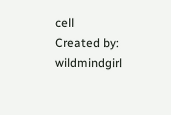cell
Created by: wildmindgirl